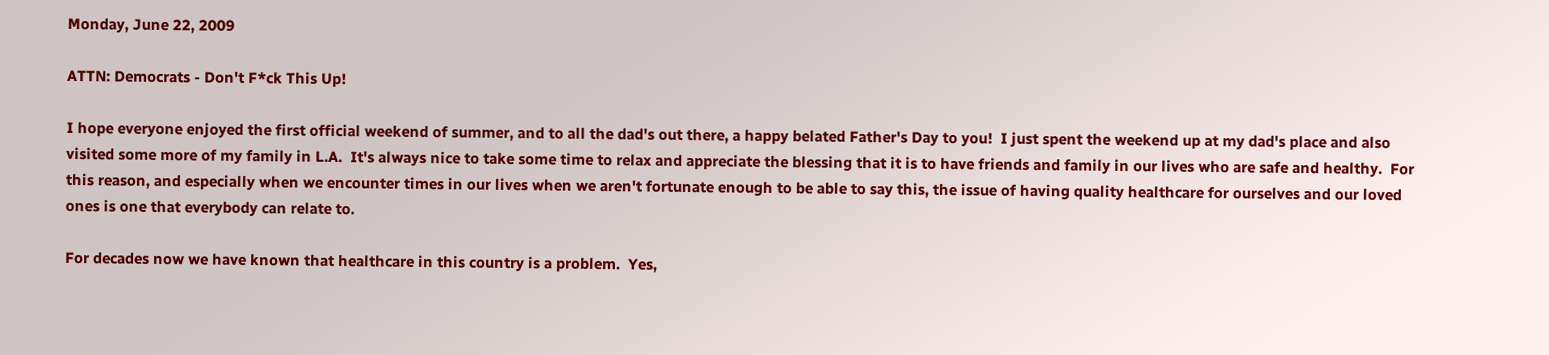Monday, June 22, 2009

ATTN: Democrats - Don't F*ck This Up!

I hope everyone enjoyed the first official weekend of summer, and to all the dad's out there, a happy belated Father's Day to you!  I just spent the weekend up at my dad's place and also visited some more of my family in L.A.  It's always nice to take some time to relax and appreciate the blessing that it is to have friends and family in our lives who are safe and healthy.  For this reason, and especially when we encounter times in our lives when we aren't fortunate enough to be able to say this, the issue of having quality healthcare for ourselves and our loved ones is one that everybody can relate to.

For decades now we have known that healthcare in this country is a problem.  Yes,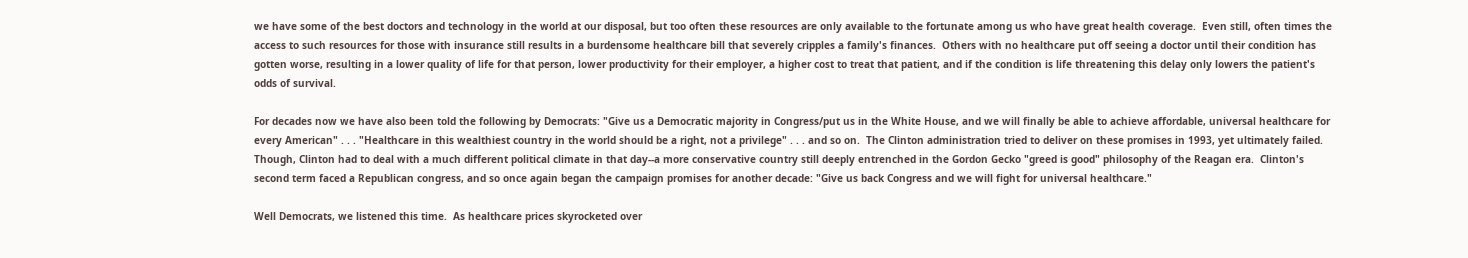we have some of the best doctors and technology in the world at our disposal, but too often these resources are only available to the fortunate among us who have great health coverage.  Even still, often times the access to such resources for those with insurance still results in a burdensome healthcare bill that severely cripples a family's finances.  Others with no healthcare put off seeing a doctor until their condition has gotten worse, resulting in a lower quality of life for that person, lower productivity for their employer, a higher cost to treat that patient, and if the condition is life threatening this delay only lowers the patient's odds of survival.

For decades now we have also been told the following by Democrats: "Give us a Democratic majority in Congress/put us in the White House, and we will finally be able to achieve affordable, universal healthcare for every American" . . . "Healthcare in this wealthiest country in the world should be a right, not a privilege" . . . and so on.  The Clinton administration tried to deliver on these promises in 1993, yet ultimately failed.  Though, Clinton had to deal with a much different political climate in that day--a more conservative country still deeply entrenched in the Gordon Gecko "greed is good" philosophy of the Reagan era.  Clinton's second term faced a Republican congress, and so once again began the campaign promises for another decade: "Give us back Congress and we will fight for universal healthcare."

Well Democrats, we listened this time.  As healthcare prices skyrocketed over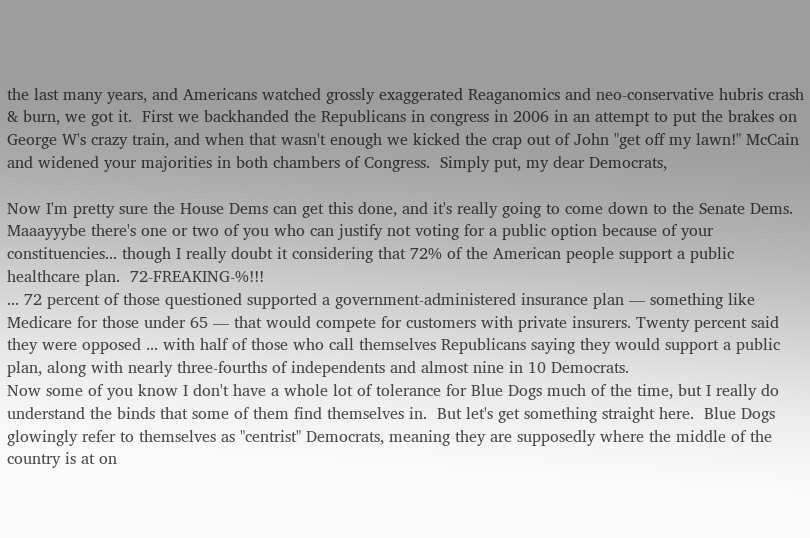the last many years, and Americans watched grossly exaggerated Reaganomics and neo-conservative hubris crash & burn, we got it.  First we backhanded the Republicans in congress in 2006 in an attempt to put the brakes on George W's crazy train, and when that wasn't enough we kicked the crap out of John "get off my lawn!" McCain and widened your majorities in both chambers of Congress.  Simply put, my dear Democrats,

Now I'm pretty sure the House Dems can get this done, and it's really going to come down to the Senate Dems. Maaayyybe there's one or two of you who can justify not voting for a public option because of your constituencies... though I really doubt it considering that 72% of the American people support a public healthcare plan.  72-FREAKING-%!!!
... 72 percent of those questioned supported a government-administered insurance plan — something like Medicare for those under 65 — that would compete for customers with private insurers. Twenty percent said they were opposed ... with half of those who call themselves Republicans saying they would support a public plan, along with nearly three-fourths of independents and almost nine in 10 Democrats.
Now some of you know I don't have a whole lot of tolerance for Blue Dogs much of the time, but I really do understand the binds that some of them find themselves in.  But let's get something straight here.  Blue Dogs glowingly refer to themselves as "centrist" Democrats, meaning they are supposedly where the middle of the country is at on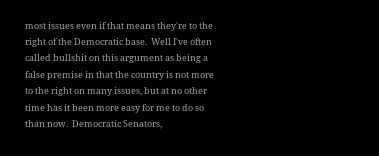most issues even if that means they're to the right of the Democratic base.  Well I've often called bullshit on this argument as being a false premise in that the country is not more to the right on many issues, but at no other time has it been more easy for me to do so than now.  Democratic Senators,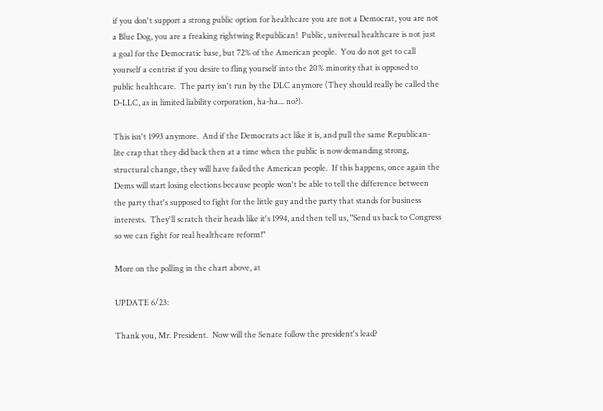if you don't support a strong public option for healthcare you are not a Democrat, you are not a Blue Dog, you are a freaking rightwing Republican!  Public, universal healthcare is not just a goal for the Democratic base, but 72% of the American people.  You do not get to call yourself a centrist if you desire to fling yourself into the 20% minority that is opposed to public healthcare.  The party isn't run by the DLC anymore (They should really be called the D-LLC, as in limited liability corporation, ha-ha... no?).

This isn't 1993 anymore.  And if the Democrats act like it is, and pull the same Republican-lite crap that they did back then at a time when the public is now demanding strong, structural change, they will have failed the American people.  If this happens, once again the Dems will start losing elections because people won't be able to tell the difference between the party that's supposed to fight for the little guy and the party that stands for business interests.  They'll scratch their heads like it's 1994, and then tell us, "Send us back to Congress so we can fight for real healthcare reform!"

More on the polling in the chart above, at

UPDATE 6/23:

Thank you, Mr. President.  Now will the Senate follow the president's lead?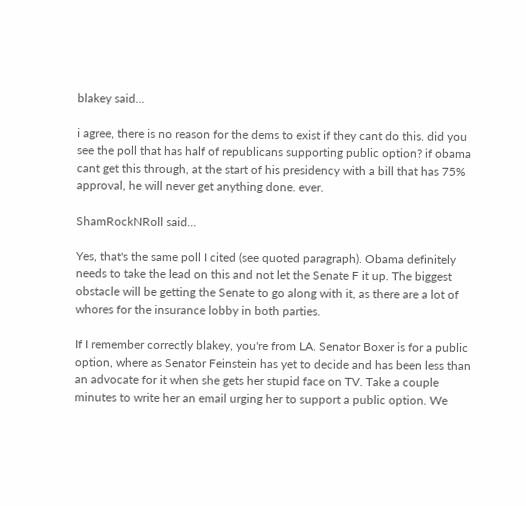blakey said...

i agree, there is no reason for the dems to exist if they cant do this. did you see the poll that has half of republicans supporting public option? if obama cant get this through, at the start of his presidency with a bill that has 75% approval, he will never get anything done. ever.

ShamRockNRoll said...

Yes, that's the same poll I cited (see quoted paragraph). Obama definitely needs to take the lead on this and not let the Senate F it up. The biggest obstacle will be getting the Senate to go along with it, as there are a lot of whores for the insurance lobby in both parties.

If I remember correctly blakey, you're from LA. Senator Boxer is for a public option, where as Senator Feinstein has yet to decide and has been less than an advocate for it when she gets her stupid face on TV. Take a couple minutes to write her an email urging her to support a public option. We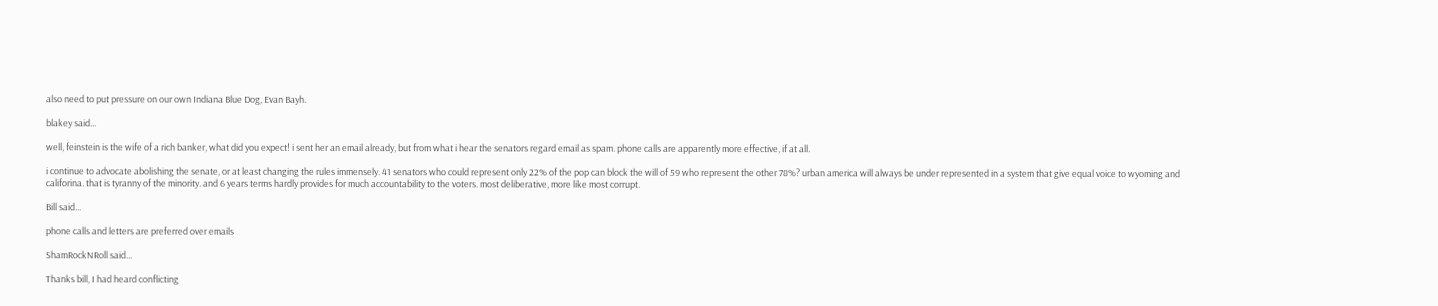also need to put pressure on our own Indiana Blue Dog, Evan Bayh.

blakey said...

well, feinstein is the wife of a rich banker, what did you expect! i sent her an email already, but from what i hear the senators regard email as spam. phone calls are apparently more effective, if at all.

i continue to advocate abolishing the senate, or at least changing the rules immensely. 41 senators who could represent only 22% of the pop can block the will of 59 who represent the other 78%? urban america will always be under represented in a system that give equal voice to wyoming and califorina. that is tyranny of the minority. and 6 years terms hardly provides for much accountability to the voters. most deliberative, more like most corrupt.

Bill said...

phone calls and letters are preferred over emails

ShamRockNRoll said...

Thanks bill, I had heard conflicting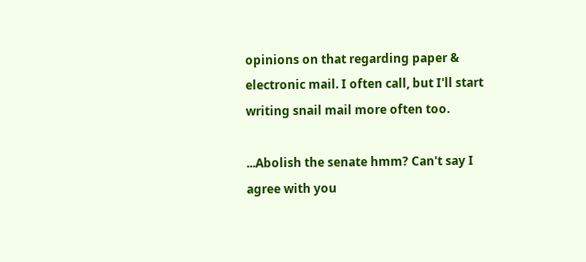opinions on that regarding paper & electronic mail. I often call, but I'll start writing snail mail more often too.

...Abolish the senate hmm? Can't say I agree with you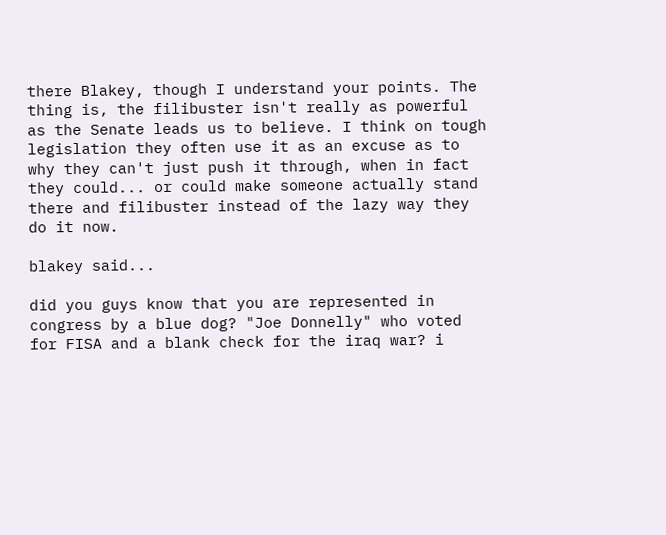there Blakey, though I understand your points. The thing is, the filibuster isn't really as powerful as the Senate leads us to believe. I think on tough legislation they often use it as an excuse as to why they can't just push it through, when in fact they could... or could make someone actually stand there and filibuster instead of the lazy way they do it now.

blakey said...

did you guys know that you are represented in congress by a blue dog? "Joe Donnelly" who voted for FISA and a blank check for the iraq war? i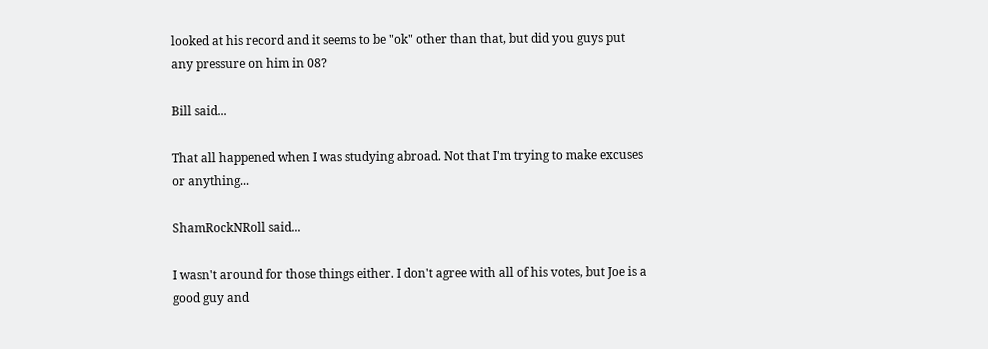looked at his record and it seems to be "ok" other than that, but did you guys put any pressure on him in 08?

Bill said...

That all happened when I was studying abroad. Not that I'm trying to make excuses or anything...

ShamRockNRoll said...

I wasn't around for those things either. I don't agree with all of his votes, but Joe is a good guy and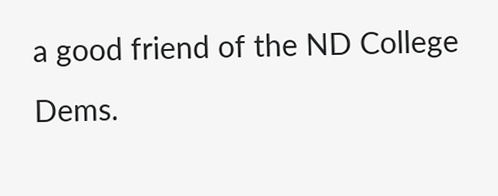a good friend of the ND College Dems.